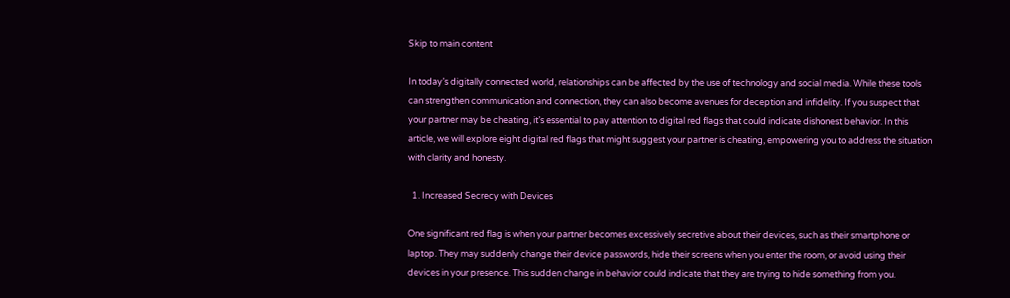Skip to main content

In today’s digitally connected world, relationships can be affected by the use of technology and social media. While these tools can strengthen communication and connection, they can also become avenues for deception and infidelity. If you suspect that your partner may be cheating, it’s essential to pay attention to digital red flags that could indicate dishonest behavior. In this article, we will explore eight digital red flags that might suggest your partner is cheating, empowering you to address the situation with clarity and honesty.

  1. Increased Secrecy with Devices

One significant red flag is when your partner becomes excessively secretive about their devices, such as their smartphone or laptop. They may suddenly change their device passwords, hide their screens when you enter the room, or avoid using their devices in your presence. This sudden change in behavior could indicate that they are trying to hide something from you.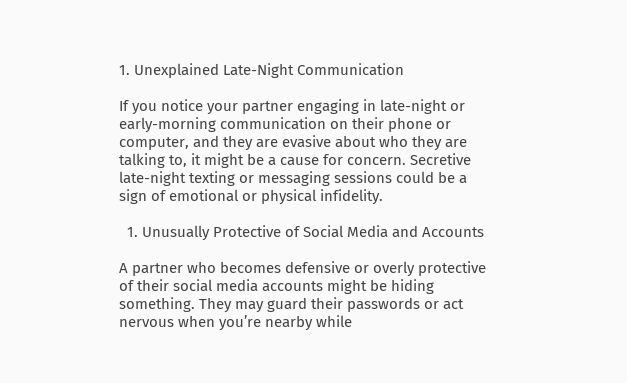1. Unexplained Late-Night Communication

If you notice your partner engaging in late-night or early-morning communication on their phone or computer, and they are evasive about who they are talking to, it might be a cause for concern. Secretive late-night texting or messaging sessions could be a sign of emotional or physical infidelity.

  1. Unusually Protective of Social Media and Accounts

A partner who becomes defensive or overly protective of their social media accounts might be hiding something. They may guard their passwords or act nervous when you’re nearby while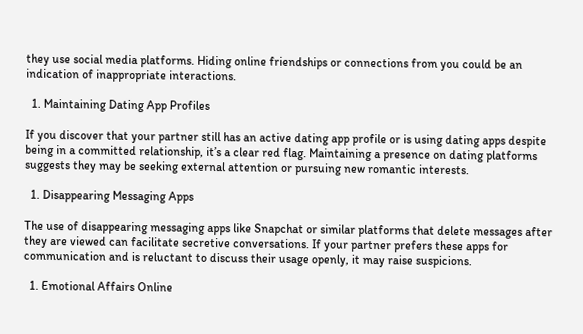they use social media platforms. Hiding online friendships or connections from you could be an indication of inappropriate interactions.

  1. Maintaining Dating App Profiles

If you discover that your partner still has an active dating app profile or is using dating apps despite being in a committed relationship, it’s a clear red flag. Maintaining a presence on dating platforms suggests they may be seeking external attention or pursuing new romantic interests.

  1. Disappearing Messaging Apps

The use of disappearing messaging apps like Snapchat or similar platforms that delete messages after they are viewed can facilitate secretive conversations. If your partner prefers these apps for communication and is reluctant to discuss their usage openly, it may raise suspicions.

  1. Emotional Affairs Online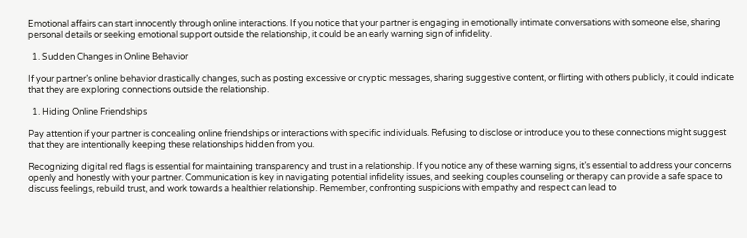Emotional affairs can start innocently through online interactions. If you notice that your partner is engaging in emotionally intimate conversations with someone else, sharing personal details or seeking emotional support outside the relationship, it could be an early warning sign of infidelity.

  1. Sudden Changes in Online Behavior

If your partner’s online behavior drastically changes, such as posting excessive or cryptic messages, sharing suggestive content, or flirting with others publicly, it could indicate that they are exploring connections outside the relationship.

  1. Hiding Online Friendships

Pay attention if your partner is concealing online friendships or interactions with specific individuals. Refusing to disclose or introduce you to these connections might suggest that they are intentionally keeping these relationships hidden from you.

Recognizing digital red flags is essential for maintaining transparency and trust in a relationship. If you notice any of these warning signs, it’s essential to address your concerns openly and honestly with your partner. Communication is key in navigating potential infidelity issues, and seeking couples counseling or therapy can provide a safe space to discuss feelings, rebuild trust, and work towards a healthier relationship. Remember, confronting suspicions with empathy and respect can lead to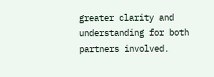greater clarity and understanding for both partners involved.